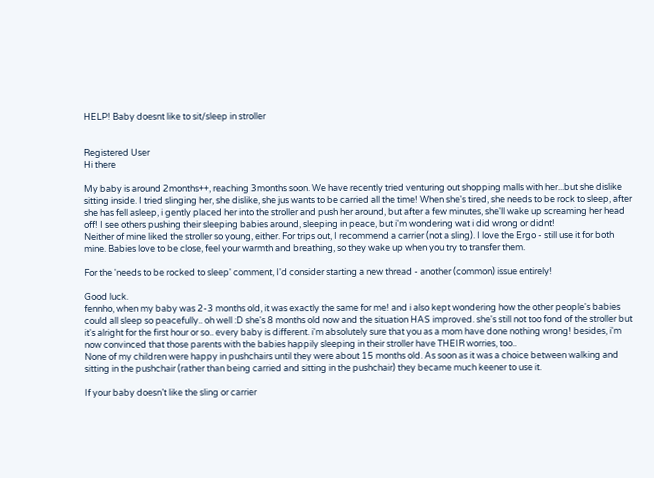HELP! Baby doesnt like to sit/sleep in stroller


Registered User
Hi there

My baby is around 2months++, reaching 3months soon. We have recently tried venturing out shopping malls with her...but she dislike sitting inside. I tried slinging her, she dislike, she jus wants to be carried all the time! When she's tired, she needs to be rock to sleep, after she has fell asleep, i gently placed her into the stroller and push her around, but after a few minutes, she'll wake up screaming her head off! I see others pushing their sleeping babies around, sleeping in peace, but i'm wondering wat i did wrong or didnt!
Neither of mine liked the stroller so young, either. For trips out, I recommend a carrier (not a sling). I love the Ergo - still use it for both mine. Babies love to be close, feel your warmth and breathing, so they wake up when you try to transfer them.

For the 'needs to be rocked to sleep' comment, I'd consider starting a new thread - another (common) issue entirely!

Good luck.
fennho, when my baby was 2-3 months old, it was exactly the same for me! and i also kept wondering how the other people's babies could all sleep so peacefully.. oh well :D she's 8 months old now and the situation HAS improved. she's still not too fond of the stroller but it's alright for the first hour or so.. every baby is different. i'm absolutely sure that you as a mom have done nothing wrong! besides, i'm now convinced that those parents with the babies happily sleeping in their stroller have THEIR worries, too..
None of my children were happy in pushchairs until they were about 15 months old. As soon as it was a choice between walking and sitting in the pushchair (rather than being carried and sitting in the pushchair) they became much keener to use it.

If your baby doesn’t like the sling or carrier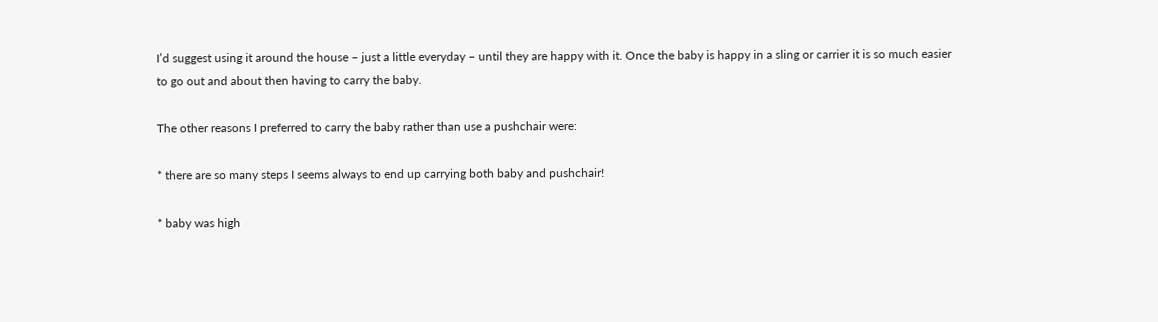I’d suggest using it around the house – just a little everyday – until they are happy with it. Once the baby is happy in a sling or carrier it is so much easier to go out and about then having to carry the baby.

The other reasons I preferred to carry the baby rather than use a pushchair were:

* there are so many steps I seems always to end up carrying both baby and pushchair!

* baby was high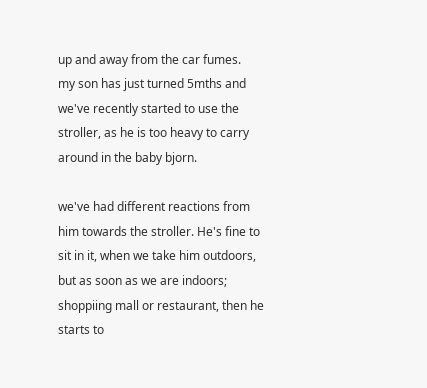up and away from the car fumes.
my son has just turned 5mths and we've recently started to use the stroller, as he is too heavy to carry around in the baby bjorn.

we've had different reactions from him towards the stroller. He's fine to sit in it, when we take him outdoors, but as soon as we are indoors; shoppiing mall or restaurant, then he starts to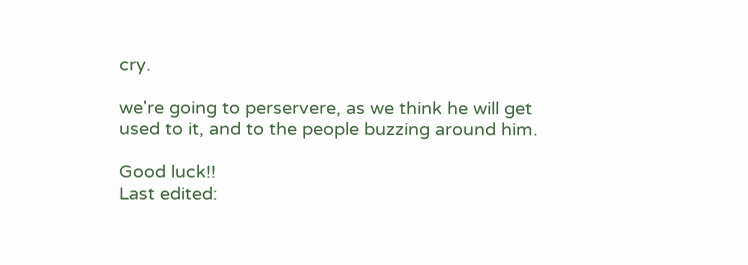cry.

we're going to perservere, as we think he will get used to it, and to the people buzzing around him.

Good luck!!
Last edited: